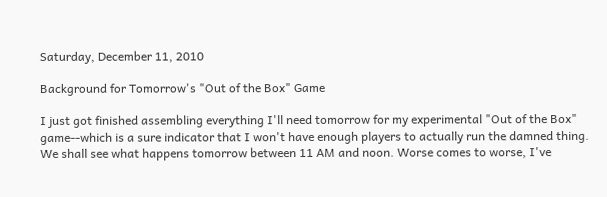Saturday, December 11, 2010

Background for Tomorrow's "Out of the Box" Game

I just got finished assembling everything I'll need tomorrow for my experimental "Out of the Box" game--which is a sure indicator that I won't have enough players to actually run the damned thing. We shall see what happens tomorrow between 11 AM and noon. Worse comes to worse, I've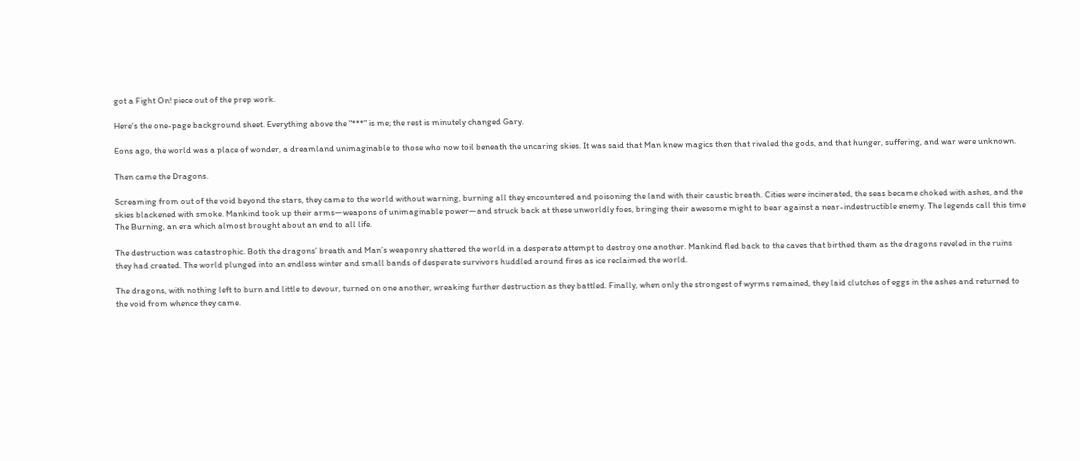got a Fight On! piece out of the prep work.

Here's the one-page background sheet. Everything above the "***" is me; the rest is minutely changed Gary.

Eons ago, the world was a place of wonder, a dreamland unimaginable to those who now toil beneath the uncaring skies. It was said that Man knew magics then that rivaled the gods, and that hunger, suffering, and war were unknown.

Then came the Dragons.

Screaming from out of the void beyond the stars, they came to the world without warning, burning all they encountered and poisoning the land with their caustic breath. Cities were incinerated, the seas became choked with ashes, and the skies blackened with smoke. Mankind took up their arms—weapons of unimaginable power—and struck back at these unworldly foes, bringing their awesome might to bear against a near-indestructible enemy. The legends call this time The Burning, an era which almost brought about an end to all life.

The destruction was catastrophic. Both the dragons’ breath and Man’s weaponry shattered the world in a desperate attempt to destroy one another. Mankind fled back to the caves that birthed them as the dragons reveled in the ruins they had created. The world plunged into an endless winter and small bands of desperate survivors huddled around fires as ice reclaimed the world.

The dragons, with nothing left to burn and little to devour, turned on one another, wreaking further destruction as they battled. Finally, when only the strongest of wyrms remained, they laid clutches of eggs in the ashes and returned to the void from whence they came.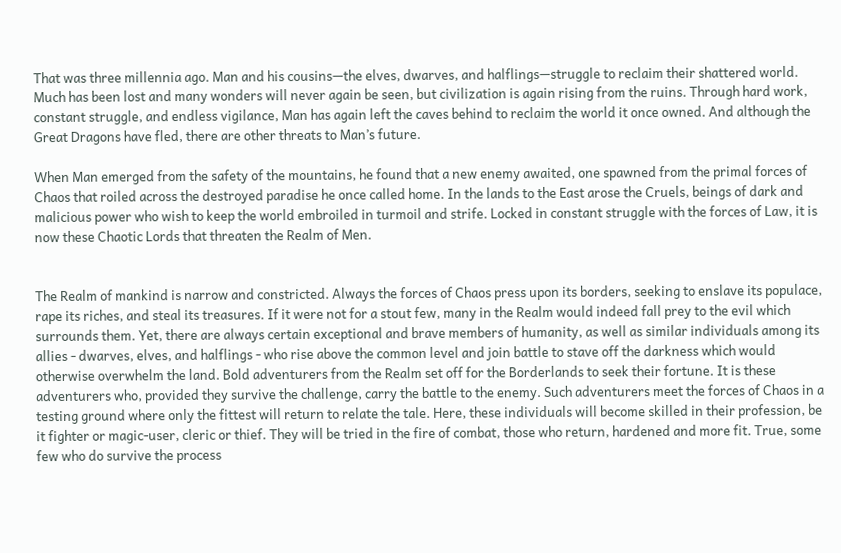That was three millennia ago. Man and his cousins—the elves, dwarves, and halflings—struggle to reclaim their shattered world. Much has been lost and many wonders will never again be seen, but civilization is again rising from the ruins. Through hard work, constant struggle, and endless vigilance, Man has again left the caves behind to reclaim the world it once owned. And although the Great Dragons have fled, there are other threats to Man’s future.

When Man emerged from the safety of the mountains, he found that a new enemy awaited, one spawned from the primal forces of Chaos that roiled across the destroyed paradise he once called home. In the lands to the East arose the Cruels, beings of dark and malicious power who wish to keep the world embroiled in turmoil and strife. Locked in constant struggle with the forces of Law, it is now these Chaotic Lords that threaten the Realm of Men.


The Realm of mankind is narrow and constricted. Always the forces of Chaos press upon its borders, seeking to enslave its populace, rape its riches, and steal its treasures. If it were not for a stout few, many in the Realm would indeed fall prey to the evil which surrounds them. Yet, there are always certain exceptional and brave members of humanity, as well as similar individuals among its allies - dwarves, elves, and halflings - who rise above the common level and join battle to stave off the darkness which would otherwise overwhelm the land. Bold adventurers from the Realm set off for the Borderlands to seek their fortune. It is these adventurers who, provided they survive the challenge, carry the battle to the enemy. Such adventurers meet the forces of Chaos in a testing ground where only the fittest will return to relate the tale. Here, these individuals will become skilled in their profession, be it fighter or magic-user, cleric or thief. They will be tried in the fire of combat, those who return, hardened and more fit. True, some few who do survive the process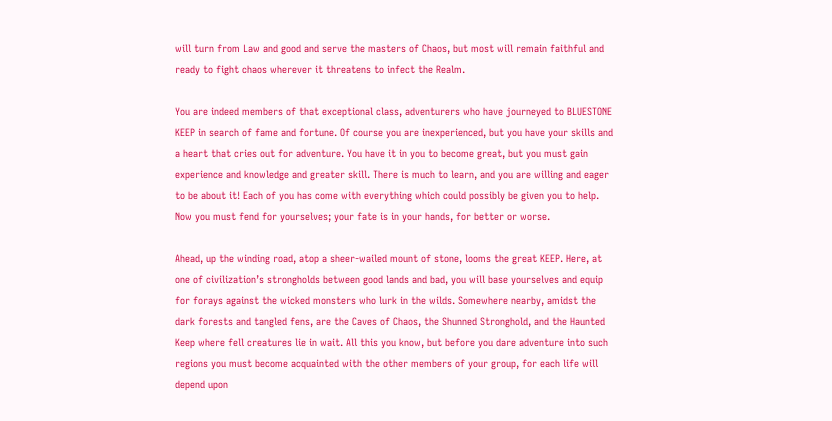will turn from Law and good and serve the masters of Chaos, but most will remain faithful and ready to fight chaos wherever it threatens to infect the Realm.

You are indeed members of that exceptional class, adventurers who have journeyed to BLUESTONE KEEP in search of fame and fortune. Of course you are inexperienced, but you have your skills and a heart that cries out for adventure. You have it in you to become great, but you must gain experience and knowledge and greater skill. There is much to learn, and you are willing and eager to be about it! Each of you has come with everything which could possibly be given you to help. Now you must fend for yourselves; your fate is in your hands, for better or worse.

Ahead, up the winding road, atop a sheer-wailed mount of stone, looms the great KEEP. Here, at one of civilization’s strongholds between good lands and bad, you will base yourselves and equip for forays against the wicked monsters who lurk in the wilds. Somewhere nearby, amidst the dark forests and tangled fens, are the Caves of Chaos, the Shunned Stronghold, and the Haunted Keep where fell creatures lie in wait. All this you know, but before you dare adventure into such regions you must become acquainted with the other members of your group, for each life will depend upon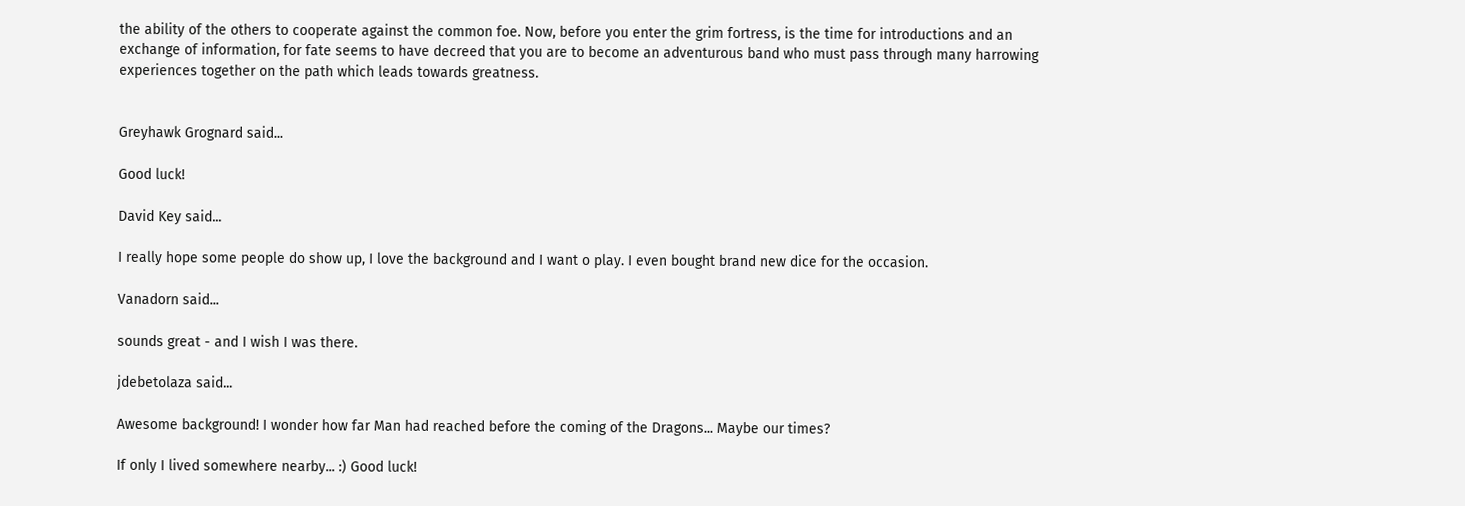the ability of the others to cooperate against the common foe. Now, before you enter the grim fortress, is the time for introductions and an exchange of information, for fate seems to have decreed that you are to become an adventurous band who must pass through many harrowing experiences together on the path which leads towards greatness.


Greyhawk Grognard said...

Good luck!

David Key said...

I really hope some people do show up, I love the background and I want o play. I even bought brand new dice for the occasion.

Vanadorn said...

sounds great - and I wish I was there.

jdebetolaza said...

Awesome background! I wonder how far Man had reached before the coming of the Dragons... Maybe our times?

If only I lived somewhere nearby... :) Good luck!